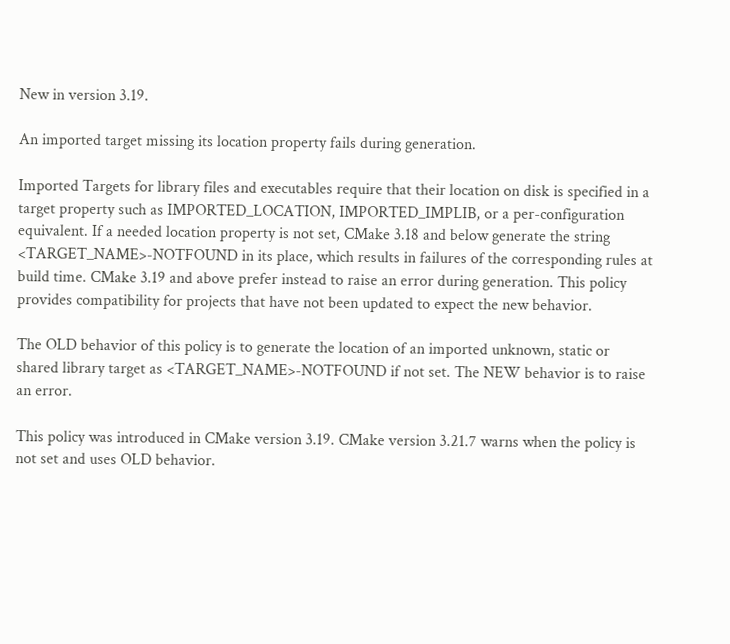New in version 3.19.

An imported target missing its location property fails during generation.

Imported Targets for library files and executables require that their location on disk is specified in a target property such as IMPORTED_LOCATION, IMPORTED_IMPLIB, or a per-configuration equivalent. If a needed location property is not set, CMake 3.18 and below generate the string <TARGET_NAME>-NOTFOUND in its place, which results in failures of the corresponding rules at build time. CMake 3.19 and above prefer instead to raise an error during generation. This policy provides compatibility for projects that have not been updated to expect the new behavior.

The OLD behavior of this policy is to generate the location of an imported unknown, static or shared library target as <TARGET_NAME>-NOTFOUND if not set. The NEW behavior is to raise an error.

This policy was introduced in CMake version 3.19. CMake version 3.21.7 warns when the policy is not set and uses OLD behavior.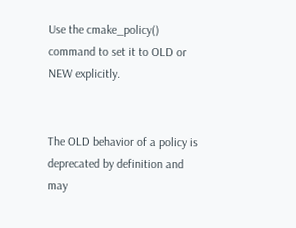Use the cmake_policy() command to set it to OLD or NEW explicitly.


The OLD behavior of a policy is deprecated by definition and may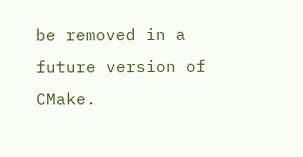be removed in a future version of CMake.